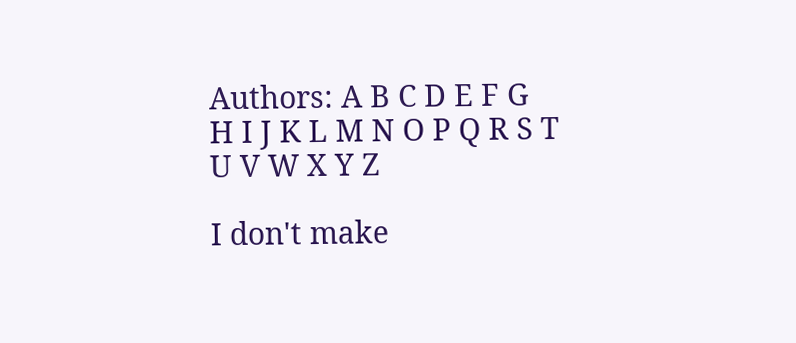Authors: A B C D E F G H I J K L M N O P Q R S T U V W X Y Z

I don't make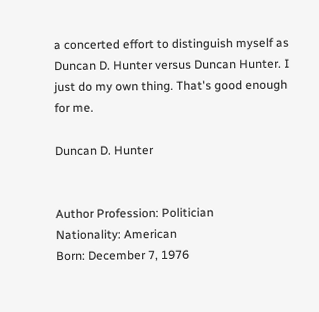a concerted effort to distinguish myself as Duncan D. Hunter versus Duncan Hunter. I just do my own thing. That's good enough for me.

Duncan D. Hunter


Author Profession: Politician
Nationality: American
Born: December 7, 1976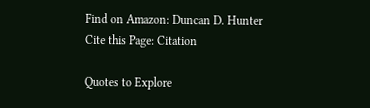Find on Amazon: Duncan D. Hunter
Cite this Page: Citation

Quotes to Explore